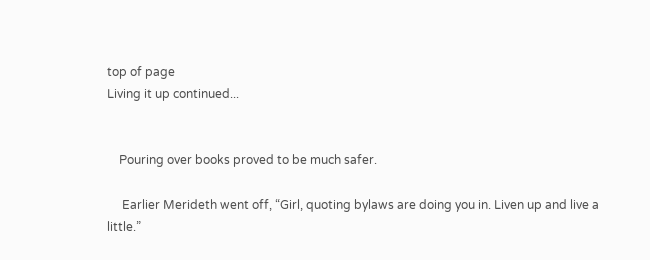top of page
Living it up continued...


    Pouring over books proved to be much safer.

     Earlier Merideth went off, “Girl, quoting bylaws are doing you in. Liven up and live a little.”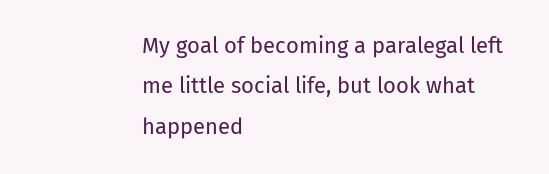My goal of becoming a paralegal left me little social life, but look what happened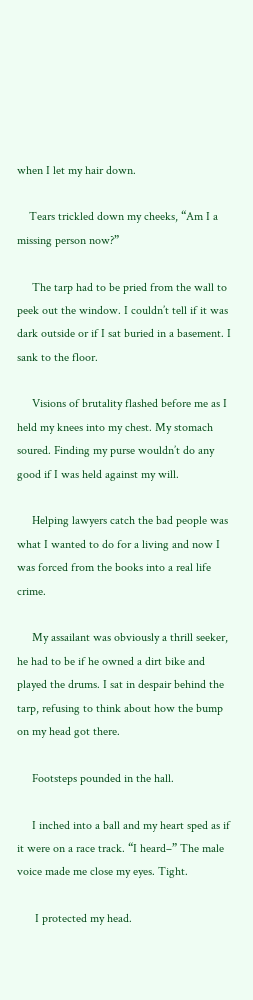when I let my hair down.

    Tears trickled down my cheeks, “Am I a missing person now?”

     The tarp had to be pried from the wall to peek out the window. I couldn’t tell if it was dark outside or if I sat buried in a basement. I sank to the floor.

     Visions of brutality flashed before me as I held my knees into my chest. My stomach soured. Finding my purse wouldn’t do any good if I was held against my will.

     Helping lawyers catch the bad people was what I wanted to do for a living and now I was forced from the books into a real life crime.

     My assailant was obviously a thrill seeker, he had to be if he owned a dirt bike and played the drums. I sat in despair behind the tarp, refusing to think about how the bump on my head got there.

     Footsteps pounded in the hall.

     I inched into a ball and my heart sped as if it were on a race track. “I heard–” The male voice made me close my eyes. Tight.

      I protected my head.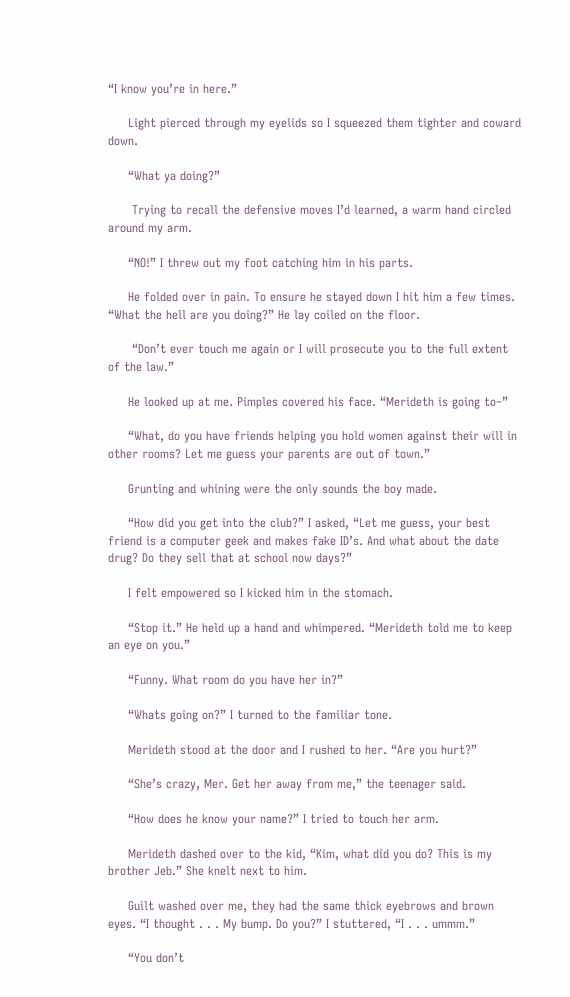“I know you’re in here.”

     Light pierced through my eyelids so I squeezed them tighter and coward down.

     “What ya doing?”

      Trying to recall the defensive moves I’d learned, a warm hand circled around my arm.

     “NO!” I threw out my foot catching him in his parts.

     He folded over in pain. To ensure he stayed down I hit him a few times. “What the hell are you doing?” He lay coiled on the floor.

      “Don’t ever touch me again or I will prosecute you to the full extent of the law.”

     He looked up at me. Pimples covered his face. “Merideth is going to–”

     “What, do you have friends helping you hold women against their will in other rooms? Let me guess your parents are out of town.”

     Grunting and whining were the only sounds the boy made.

     “How did you get into the club?” I asked, “Let me guess, your best friend is a computer geek and makes fake ID’s. And what about the date drug? Do they sell that at school now days?”

     I felt empowered so I kicked him in the stomach.

     “Stop it.” He held up a hand and whimpered. “Merideth told me to keep an eye on you.”

     “Funny. What room do you have her in?”

     “Whats going on?” I turned to the familiar tone.

     Merideth stood at the door and I rushed to her. “Are you hurt?”

     “She’s crazy, Mer. Get her away from me,” the teenager said.

     “How does he know your name?” I tried to touch her arm.

     Merideth dashed over to the kid, “Kim, what did you do? This is my brother Jeb.” She knelt next to him.

     Guilt washed over me, they had the same thick eyebrows and brown eyes. “I thought . . . My bump. Do you?” I stuttered, “I . . . ummm.”

     “You don’t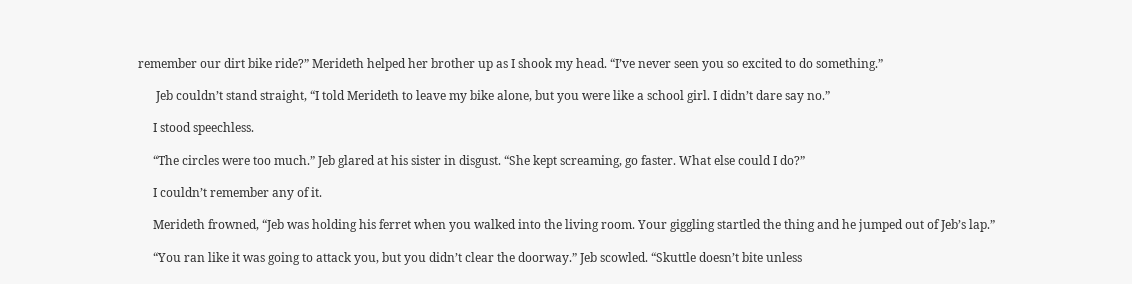remember our dirt bike ride?” Merideth helped her brother up as I shook my head. “I’ve never seen you so excited to do something.”

      Jeb couldn’t stand straight, “I told Merideth to leave my bike alone, but you were like a school girl. I didn’t dare say no.”

     I stood speechless.

     “The circles were too much.” Jeb glared at his sister in disgust. “She kept screaming, go faster. What else could I do?”

     I couldn’t remember any of it.

     Merideth frowned, “Jeb was holding his ferret when you walked into the living room. Your giggling startled the thing and he jumped out of Jeb’s lap.”

     “You ran like it was going to attack you, but you didn’t clear the doorway.” Jeb scowled. “Skuttle doesn’t bite unless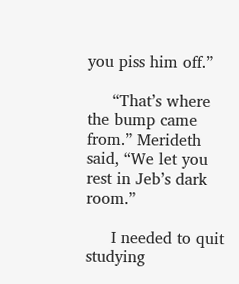you piss him off.”

     “That’s where the bump came from.” Merideth said, “We let you rest in Jeb’s dark room.”

     I needed to quit studying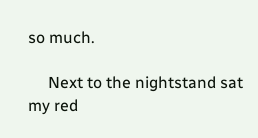so much.

     Next to the nightstand sat my red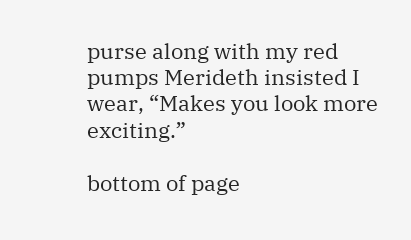purse along with my red pumps Merideth insisted I wear, “Makes you look more exciting.”

bottom of page